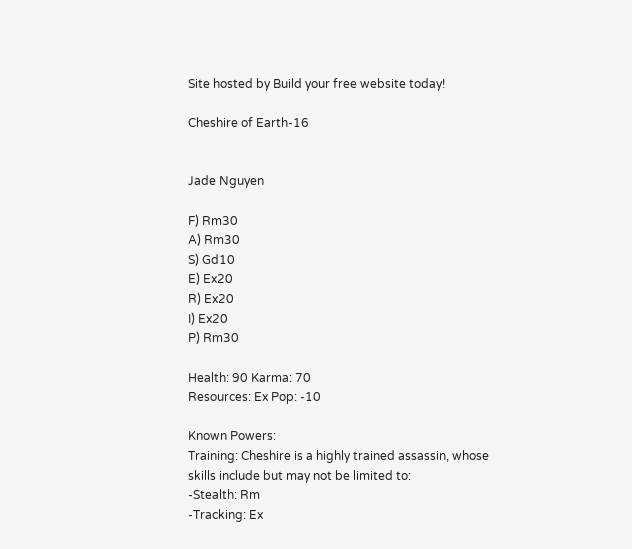Site hosted by Build your free website today!

Cheshire of Earth-16


Jade Nguyen

F) Rm30
A) Rm30
S) Gd10
E) Ex20
R) Ex20
I) Ex20
P) Rm30

Health: 90 Karma: 70
Resources: Ex Pop: -10

Known Powers:
Training: Cheshire is a highly trained assassin, whose skills include but may not be limited to:
-Stealth: Rm
-Tracking: Ex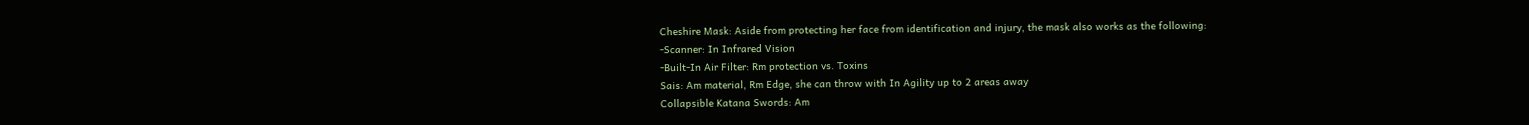Cheshire Mask: Aside from protecting her face from identification and injury, the mask also works as the following:
-Scanner: In Infrared Vision
-Built-In Air Filter: Rm protection vs. Toxins
Sais: Am material, Rm Edge, she can throw with In Agility up to 2 areas away
Collapsible Katana Swords: Am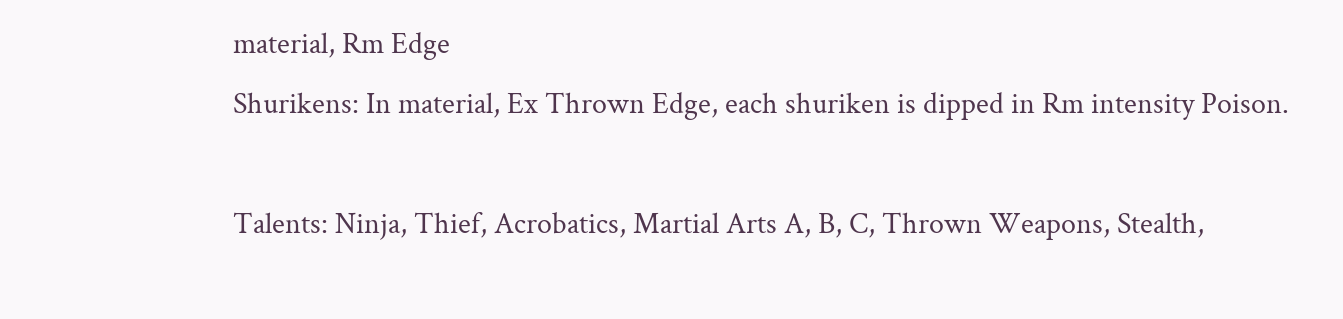material, Rm Edge
Shurikens: In material, Ex Thrown Edge, each shuriken is dipped in Rm intensity Poison.

Talents: Ninja, Thief, Acrobatics, Martial Arts A, B, C, Thrown Weapons, Stealth,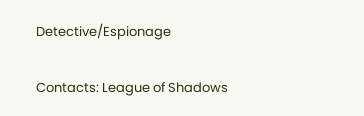Detective/Espionage

Contacts: League of Shadows